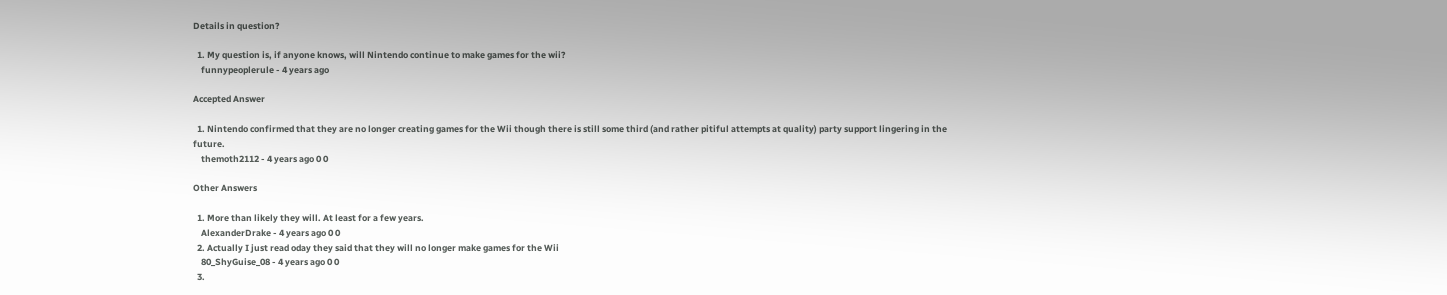Details in question?

  1. My question is, if anyone knows, will Nintendo continue to make games for the wii?
    funnypeoplerule - 4 years ago

Accepted Answer

  1. Nintendo confirmed that they are no longer creating games for the Wii though there is still some third (and rather pitiful attempts at quality) party support lingering in the future.
    themoth2112 - 4 years ago 0 0

Other Answers

  1. More than likely they will. At least for a few years.
    AlexanderDrake - 4 years ago 0 0
  2. Actually I just read oday they said that they will no longer make games for the Wii
    80_ShyGuise_08 - 4 years ago 0 0
  3.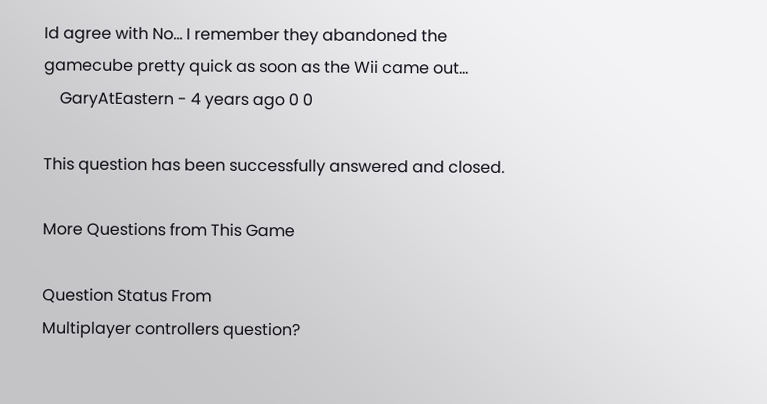Id agree with No... I remember they abandoned the gamecube pretty quick as soon as the Wii came out...
    GaryAtEastern - 4 years ago 0 0

This question has been successfully answered and closed.

More Questions from This Game

Question Status From
Multiplayer controllers question?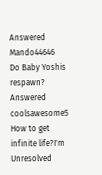Answered Mando44646
Do Baby Yoshis respawn? Answered coolsawesome5
How to get infinite life?I'm Unresolved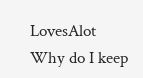LovesAlot
Why do I keep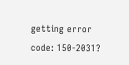getting error code: 150-2031?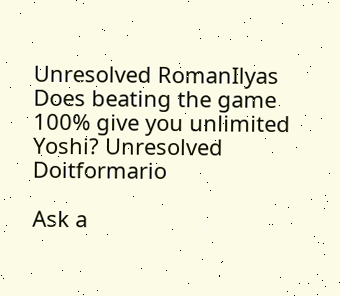Unresolved RomanIlyas
Does beating the game 100% give you unlimited Yoshi? Unresolved Doitformario

Ask a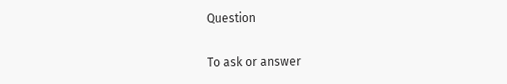Question

To ask or answer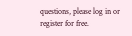questions, please log in or register for free.